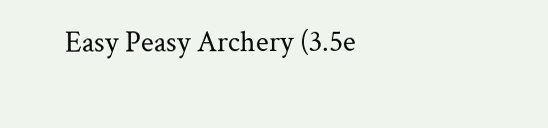Easy Peasy Archery (3.5e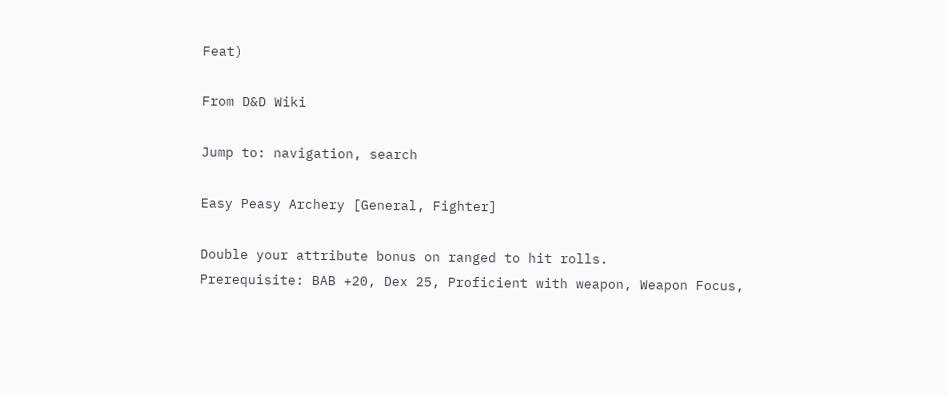Feat)

From D&D Wiki

Jump to: navigation, search

Easy Peasy Archery [General, Fighter]

Double your attribute bonus on ranged to hit rolls.
Prerequisite: BAB +20, Dex 25, Proficient with weapon, Weapon Focus,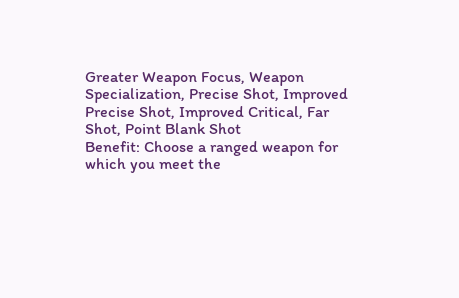Greater Weapon Focus, Weapon Specialization, Precise Shot, Improved Precise Shot, Improved Critical, Far Shot, Point Blank Shot
Benefit: Choose a ranged weapon for which you meet the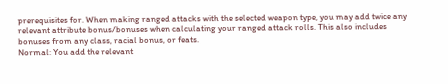prerequisites for. When making ranged attacks with the selected weapon type, you may add twice any relevant attribute bonus/bonuses when calculating your ranged attack rolls. This also includes bonuses from any class, racial bonus, or feats.
Normal: You add the relevant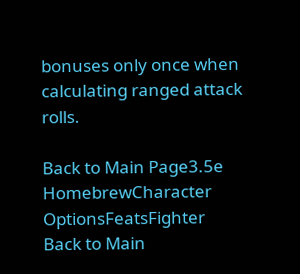bonuses only once when calculating ranged attack rolls.

Back to Main Page3.5e HomebrewCharacter OptionsFeatsFighter
Back to Main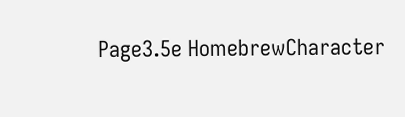Page3.5e HomebrewCharacter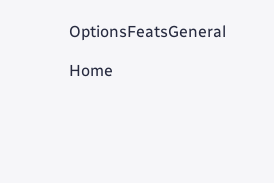OptionsFeatsGeneral

Home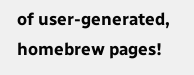of user-generated,
homebrew pages!